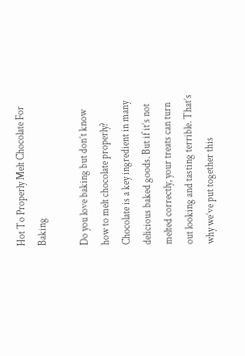Hot To Properly Melt Chocolate For Baking

Do you love baking but don’t know how to melt chocolate properly? Chocolate is a key ingredient in many delicious baked goods. But if it’s not melted correctly, your treats can turn out looking and tasting terrible. That’s why we’ve put together this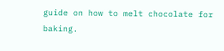guide on how to melt chocolate for baking.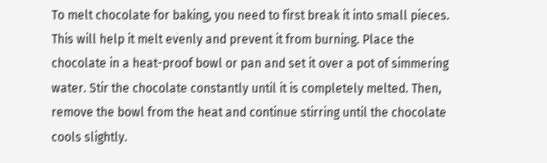To melt chocolate for baking, you need to first break it into small pieces. This will help it melt evenly and prevent it from burning. Place the chocolate in a heat-proof bowl or pan and set it over a pot of simmering water. Stir the chocolate constantly until it is completely melted. Then, remove the bowl from the heat and continue stirring until the chocolate cools slightly.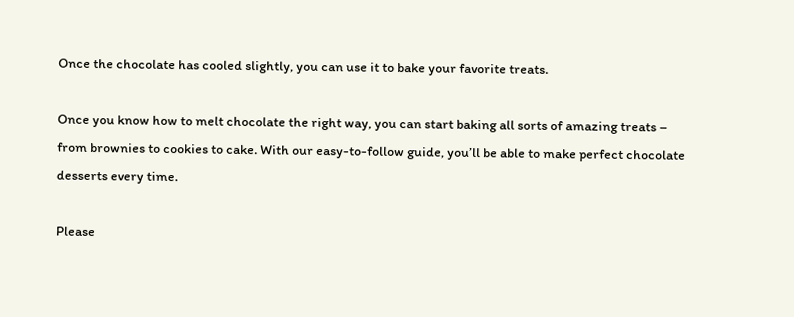Once the chocolate has cooled slightly, you can use it to bake your favorite treats.

Once you know how to melt chocolate the right way, you can start baking all sorts of amazing treats – from brownies to cookies to cake. With our easy-to-follow guide, you’ll be able to make perfect chocolate desserts every time.

Please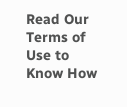Read Our Terms of Use to Know How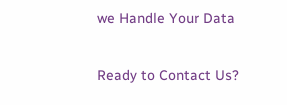we Handle Your Data

Ready to Contact Us?